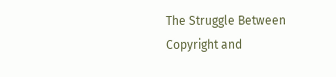The Struggle Between Copyright and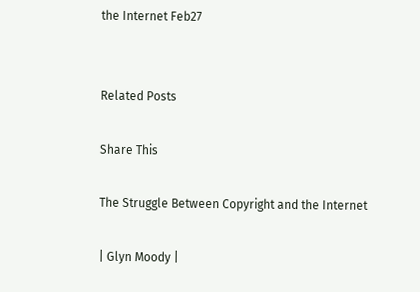the Internet Feb27


Related Posts

Share This

The Struggle Between Copyright and the Internet

| Glyn Moody |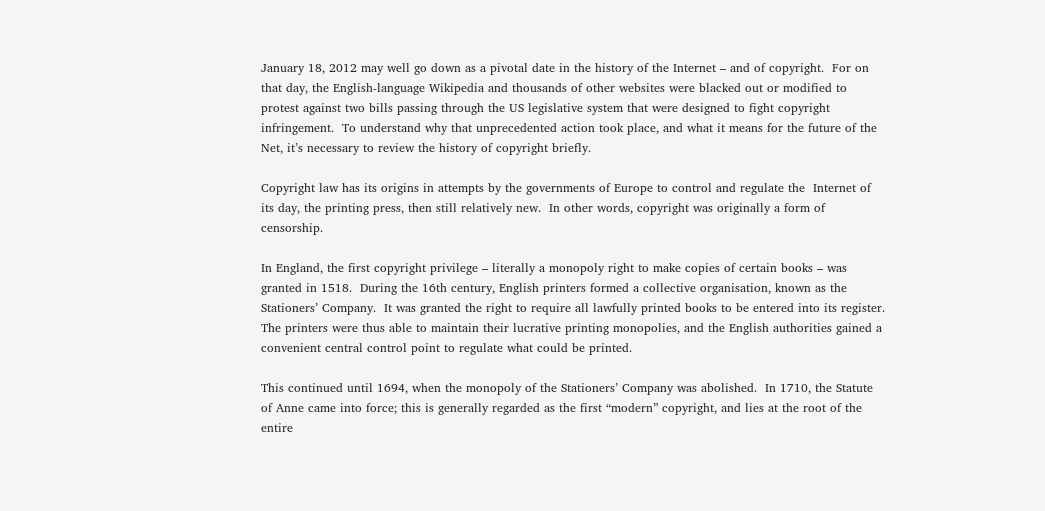January 18, 2012 may well go down as a pivotal date in the history of the Internet – and of copyright.  For on that day, the English-language Wikipedia and thousands of other websites were blacked out or modified to protest against two bills passing through the US legislative system that were designed to fight copyright infringement.  To understand why that unprecedented action took place, and what it means for the future of the Net, it’s necessary to review the history of copyright briefly.

Copyright law has its origins in attempts by the governments of Europe to control and regulate the  Internet of its day, the printing press, then still relatively new.  In other words, copyright was originally a form of censorship.

In England, the first copyright privilege – literally a monopoly right to make copies of certain books – was granted in 1518.  During the 16th century, English printers formed a collective organisation, known as the Stationers’ Company.  It was granted the right to require all lawfully printed books to be entered into its register.  The printers were thus able to maintain their lucrative printing monopolies, and the English authorities gained a convenient central control point to regulate what could be printed.

This continued until 1694, when the monopoly of the Stationers’ Company was abolished.  In 1710, the Statute of Anne came into force; this is generally regarded as the first “modern” copyright, and lies at the root of the entire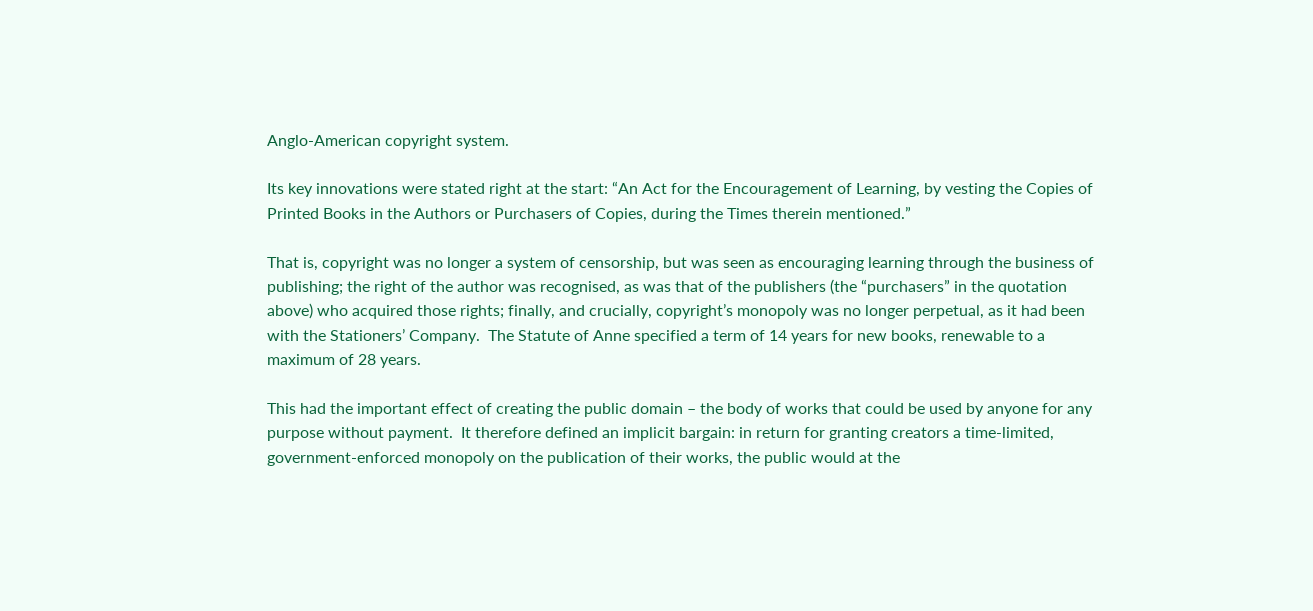Anglo-American copyright system.

Its key innovations were stated right at the start: “An Act for the Encouragement of Learning, by vesting the Copies of Printed Books in the Authors or Purchasers of Copies, during the Times therein mentioned.”

That is, copyright was no longer a system of censorship, but was seen as encouraging learning through the business of publishing; the right of the author was recognised, as was that of the publishers (the “purchasers” in the quotation above) who acquired those rights; finally, and crucially, copyright’s monopoly was no longer perpetual, as it had been with the Stationers’ Company.  The Statute of Anne specified a term of 14 years for new books, renewable to a maximum of 28 years.

This had the important effect of creating the public domain – the body of works that could be used by anyone for any purpose without payment.  It therefore defined an implicit bargain: in return for granting creators a time-limited, government-enforced monopoly on the publication of their works, the public would at the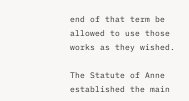end of that term be allowed to use those works as they wished.

The Statute of Anne established the main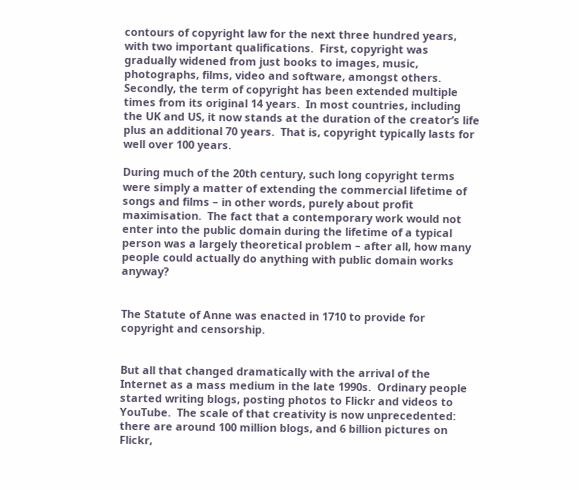contours of copyright law for the next three hundred years, with two important qualifications.  First, copyright was gradually widened from just books to images, music, photographs, films, video and software, amongst others.  Secondly, the term of copyright has been extended multiple times from its original 14 years.  In most countries, including the UK and US, it now stands at the duration of the creator’s life plus an additional 70 years.  That is, copyright typically lasts for well over 100 years.

During much of the 20th century, such long copyright terms were simply a matter of extending the commercial lifetime of songs and films – in other words, purely about profit maximisation.  The fact that a contemporary work would not enter into the public domain during the lifetime of a typical person was a largely theoretical problem – after all, how many people could actually do anything with public domain works anyway?


The Statute of Anne was enacted in 1710 to provide for copyright and censorship.


But all that changed dramatically with the arrival of the Internet as a mass medium in the late 1990s.  Ordinary people started writing blogs, posting photos to Flickr and videos to YouTube.  The scale of that creativity is now unprecedented: there are around 100 million blogs, and 6 billion pictures on Flickr,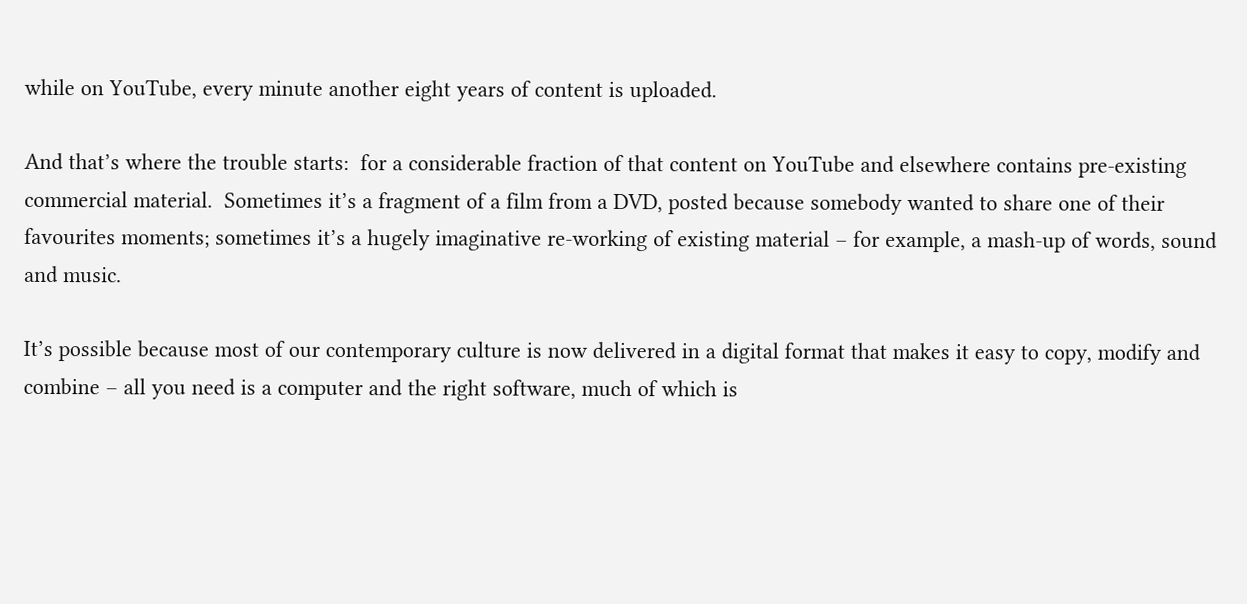while on YouTube, every minute another eight years of content is uploaded.

And that’s where the trouble starts:  for a considerable fraction of that content on YouTube and elsewhere contains pre-existing commercial material.  Sometimes it’s a fragment of a film from a DVD, posted because somebody wanted to share one of their favourites moments; sometimes it’s a hugely imaginative re-working of existing material – for example, a mash-up of words, sound and music.

It’s possible because most of our contemporary culture is now delivered in a digital format that makes it easy to copy, modify and combine – all you need is a computer and the right software, much of which is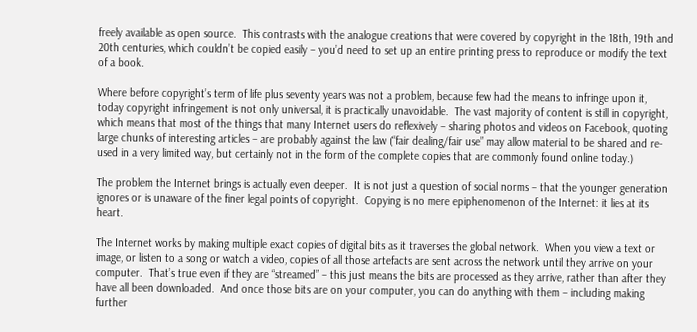freely available as open source.  This contrasts with the analogue creations that were covered by copyright in the 18th, 19th and 20th centuries, which couldn’t be copied easily – you’d need to set up an entire printing press to reproduce or modify the text of a book.

Where before copyright’s term of life plus seventy years was not a problem, because few had the means to infringe upon it, today copyright infringement is not only universal, it is practically unavoidable.  The vast majority of content is still in copyright, which means that most of the things that many Internet users do reflexively – sharing photos and videos on Facebook, quoting large chunks of interesting articles – are probably against the law (“fair dealing/fair use” may allow material to be shared and re-used in a very limited way, but certainly not in the form of the complete copies that are commonly found online today.)

The problem the Internet brings is actually even deeper.  It is not just a question of social norms – that the younger generation ignores or is unaware of the finer legal points of copyright.  Copying is no mere epiphenomenon of the Internet: it lies at its heart.

The Internet works by making multiple exact copies of digital bits as it traverses the global network.  When you view a text or image, or listen to a song or watch a video, copies of all those artefacts are sent across the network until they arrive on your computer.  That’s true even if they are “streamed” – this just means the bits are processed as they arrive, rather than after they have all been downloaded.  And once those bits are on your computer, you can do anything with them – including making further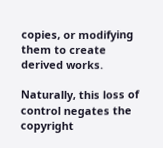copies, or modifying them to create derived works.

Naturally, this loss of control negates the copyright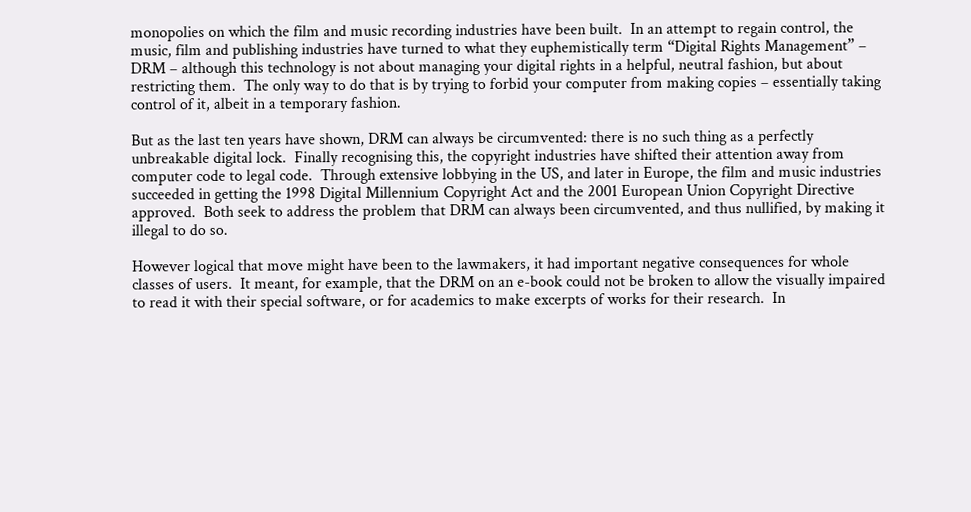monopolies on which the film and music recording industries have been built.  In an attempt to regain control, the music, film and publishing industries have turned to what they euphemistically term “Digital Rights Management” – DRM – although this technology is not about managing your digital rights in a helpful, neutral fashion, but about restricting them.  The only way to do that is by trying to forbid your computer from making copies – essentially taking control of it, albeit in a temporary fashion.

But as the last ten years have shown, DRM can always be circumvented: there is no such thing as a perfectly unbreakable digital lock.  Finally recognising this, the copyright industries have shifted their attention away from computer code to legal code.  Through extensive lobbying in the US, and later in Europe, the film and music industries succeeded in getting the 1998 Digital Millennium Copyright Act and the 2001 European Union Copyright Directive approved.  Both seek to address the problem that DRM can always been circumvented, and thus nullified, by making it illegal to do so.

However logical that move might have been to the lawmakers, it had important negative consequences for whole classes of users.  It meant, for example, that the DRM on an e-book could not be broken to allow the visually impaired to read it with their special software, or for academics to make excerpts of works for their research.  In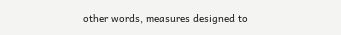other words, measures designed to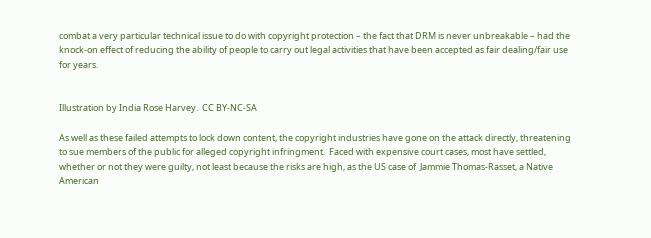combat a very particular technical issue to do with copyright protection – the fact that DRM is never unbreakable – had the knock-on effect of reducing the ability of people to carry out legal activities that have been accepted as fair dealing/fair use for years.


Illustration by India Rose Harvey.  CC BY-NC-SA

As well as these failed attempts to lock down content, the copyright industries have gone on the attack directly, threatening to sue members of the public for alleged copyright infringment.  Faced with expensive court cases, most have settled, whether or not they were guilty, not least because the risks are high, as the US case of  Jammie Thomas-Rasset, a Native American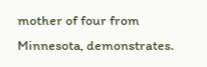mother of four from Minnesota, demonstrates.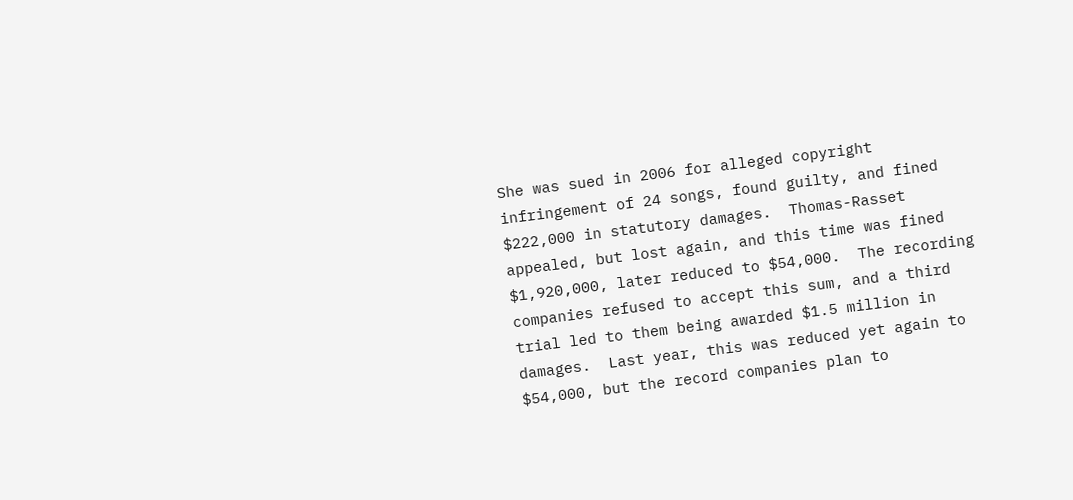She was sued in 2006 for alleged copyright infringement of 24 songs, found guilty, and fined $222,000 in statutory damages.  Thomas-Rasset appealed, but lost again, and this time was fined $1,920,000, later reduced to $54,000.  The recording companies refused to accept this sum, and a third trial led to them being awarded $1.5 million in damages.  Last year, this was reduced yet again to $54,000, but the record companies plan to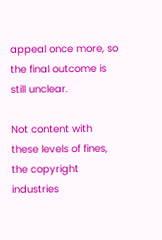appeal once more, so the final outcome is still unclear.

Not content with these levels of fines, the copyright industries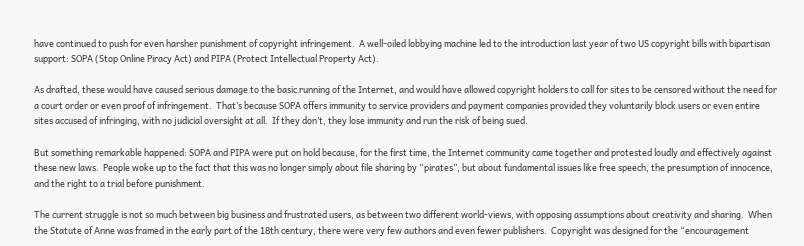have continued to push for even harsher punishment of copyright infringement.  A well-oiled lobbying machine led to the introduction last year of two US copyright bills with bipartisan support: SOPA (Stop Online Piracy Act) and PIPA (Protect Intellectual Property Act).

As drafted, these would have caused serious damage to the basic running of the Internet, and would have allowed copyright holders to call for sites to be censored without the need for a court order or even proof of infringement.  That’s because SOPA offers immunity to service providers and payment companies provided they voluntarily block users or even entire sites accused of infringing, with no judicial oversight at all.  If they don’t, they lose immunity and run the risk of being sued.

But something remarkable happened: SOPA and PIPA were put on hold because, for the first time, the Internet community came together and protested loudly and effectively against these new laws.  People woke up to the fact that this was no longer simply about file sharing by “pirates”, but about fundamental issues like free speech, the presumption of innocence, and the right to a trial before punishment.

The current struggle is not so much between big business and frustrated users, as between two different world-views, with opposing assumptions about creativity and sharing.  When the Statute of Anne was framed in the early part of the 18th century, there were very few authors and even fewer publishers.  Copyright was designed for the “encouragement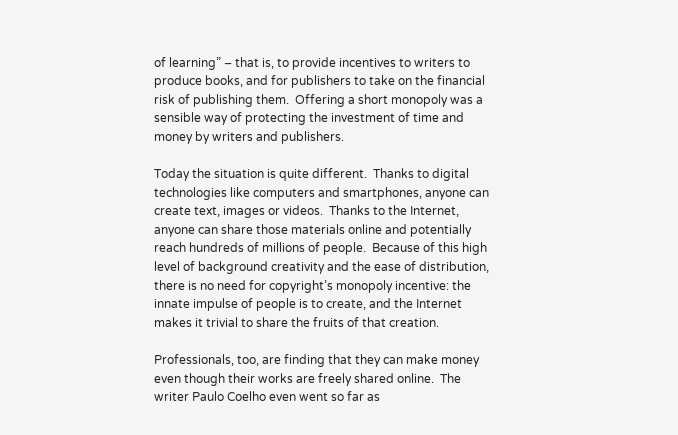of learning” – that is, to provide incentives to writers to produce books, and for publishers to take on the financial risk of publishing them.  Offering a short monopoly was a sensible way of protecting the investment of time and money by writers and publishers.

Today the situation is quite different.  Thanks to digital technologies like computers and smartphones, anyone can create text, images or videos.  Thanks to the Internet, anyone can share those materials online and potentially reach hundreds of millions of people.  Because of this high level of background creativity and the ease of distribution, there is no need for copyright’s monopoly incentive: the innate impulse of people is to create, and the Internet makes it trivial to share the fruits of that creation.

Professionals, too, are finding that they can make money even though their works are freely shared online.  The writer Paulo Coelho even went so far as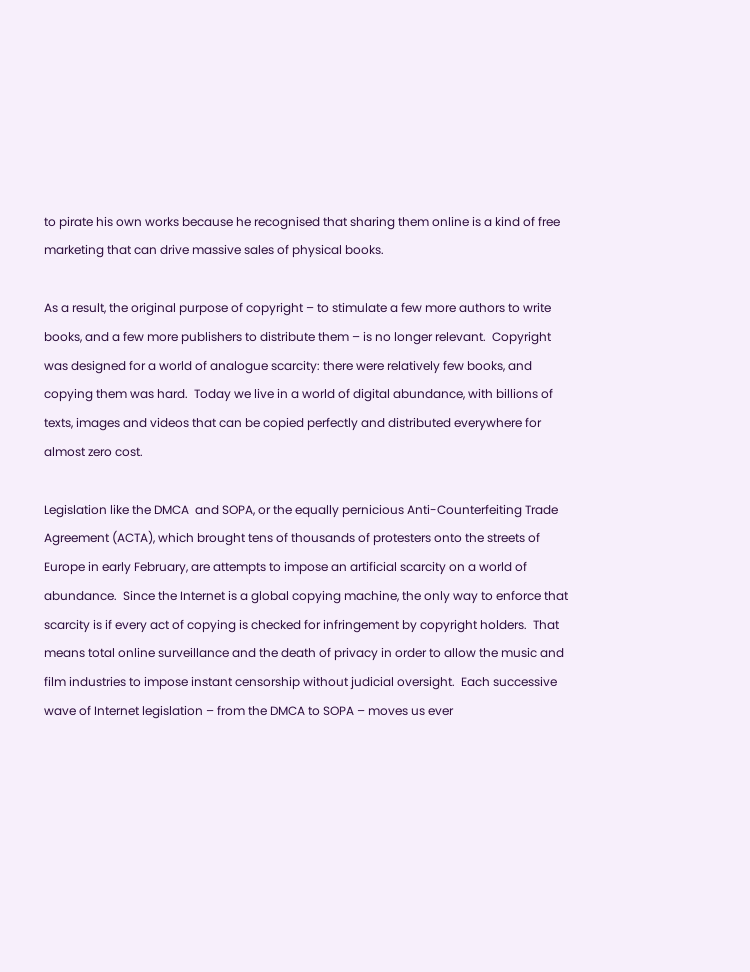to pirate his own works because he recognised that sharing them online is a kind of free marketing that can drive massive sales of physical books.

As a result, the original purpose of copyright – to stimulate a few more authors to write books, and a few more publishers to distribute them – is no longer relevant.  Copyright was designed for a world of analogue scarcity: there were relatively few books, and copying them was hard.  Today we live in a world of digital abundance, with billions of texts, images and videos that can be copied perfectly and distributed everywhere for almost zero cost.

Legislation like the DMCA  and SOPA, or the equally pernicious Anti-Counterfeiting Trade Agreement (ACTA), which brought tens of thousands of protesters onto the streets of Europe in early February, are attempts to impose an artificial scarcity on a world of abundance.  Since the Internet is a global copying machine, the only way to enforce that scarcity is if every act of copying is checked for infringement by copyright holders.  That means total online surveillance and the death of privacy in order to allow the music and film industries to impose instant censorship without judicial oversight.  Each successive wave of Internet legislation – from the DMCA to SOPA – moves us ever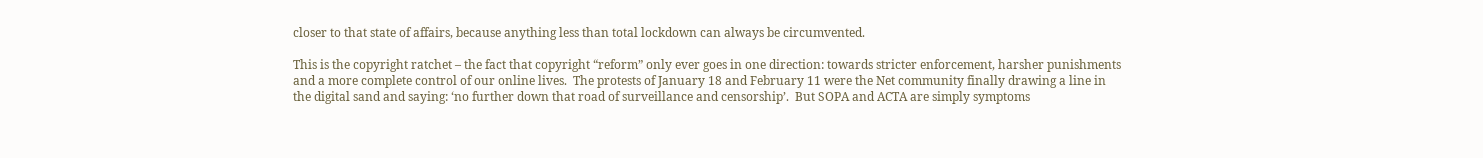closer to that state of affairs, because anything less than total lockdown can always be circumvented.

This is the copyright ratchet – the fact that copyright “reform” only ever goes in one direction: towards stricter enforcement, harsher punishments and a more complete control of our online lives.  The protests of January 18 and February 11 were the Net community finally drawing a line in the digital sand and saying: ‘no further down that road of surveillance and censorship’.  But SOPA and ACTA are simply symptoms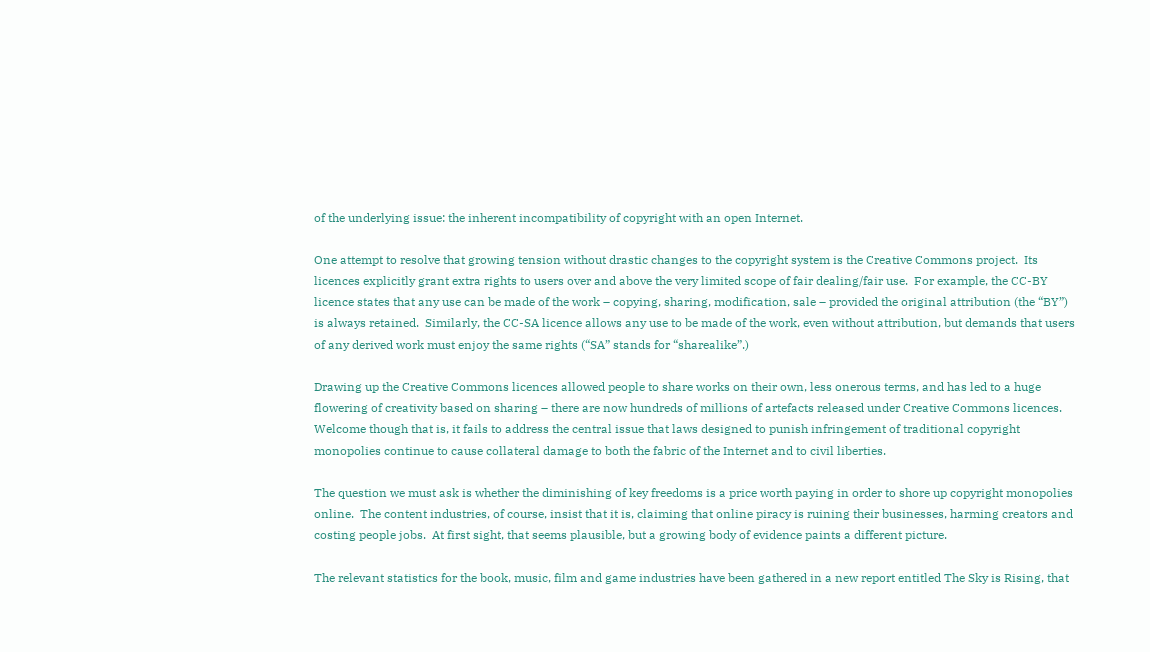of the underlying issue: the inherent incompatibility of copyright with an open Internet.

One attempt to resolve that growing tension without drastic changes to the copyright system is the Creative Commons project.  Its licences explicitly grant extra rights to users over and above the very limited scope of fair dealing/fair use.  For example, the CC-BY licence states that any use can be made of the work – copying, sharing, modification, sale – provided the original attribution (the “BY”) is always retained.  Similarly, the CC-SA licence allows any use to be made of the work, even without attribution, but demands that users of any derived work must enjoy the same rights (“SA” stands for “sharealike”.)

Drawing up the Creative Commons licences allowed people to share works on their own, less onerous terms, and has led to a huge flowering of creativity based on sharing – there are now hundreds of millions of artefacts released under Creative Commons licences.  Welcome though that is, it fails to address the central issue that laws designed to punish infringement of traditional copyright monopolies continue to cause collateral damage to both the fabric of the Internet and to civil liberties.

The question we must ask is whether the diminishing of key freedoms is a price worth paying in order to shore up copyright monopolies online.  The content industries, of course, insist that it is, claiming that online piracy is ruining their businesses, harming creators and costing people jobs.  At first sight, that seems plausible, but a growing body of evidence paints a different picture.

The relevant statistics for the book, music, film and game industries have been gathered in a new report entitled The Sky is Rising, that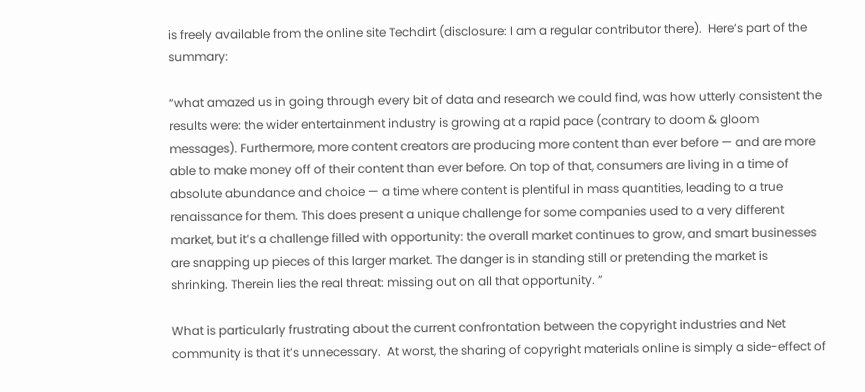is freely available from the online site Techdirt (disclosure: I am a regular contributor there).  Here’s part of the summary:

“what amazed us in going through every bit of data and research we could find, was how utterly consistent the results were: the wider entertainment industry is growing at a rapid pace (contrary to doom & gloom messages). Furthermore, more content creators are producing more content than ever before — and are more able to make money off of their content than ever before. On top of that, consumers are living in a time of absolute abundance and choice — a time where content is plentiful in mass quantities, leading to a true renaissance for them. This does present a unique challenge for some companies used to a very different market, but it’s a challenge filled with opportunity: the overall market continues to grow, and smart businesses are snapping up pieces of this larger market. The danger is in standing still or pretending the market is shrinking. Therein lies the real threat: missing out on all that opportunity. ”

What is particularly frustrating about the current confrontation between the copyright industries and Net community is that it’s unnecessary.  At worst, the sharing of copyright materials online is simply a side-effect of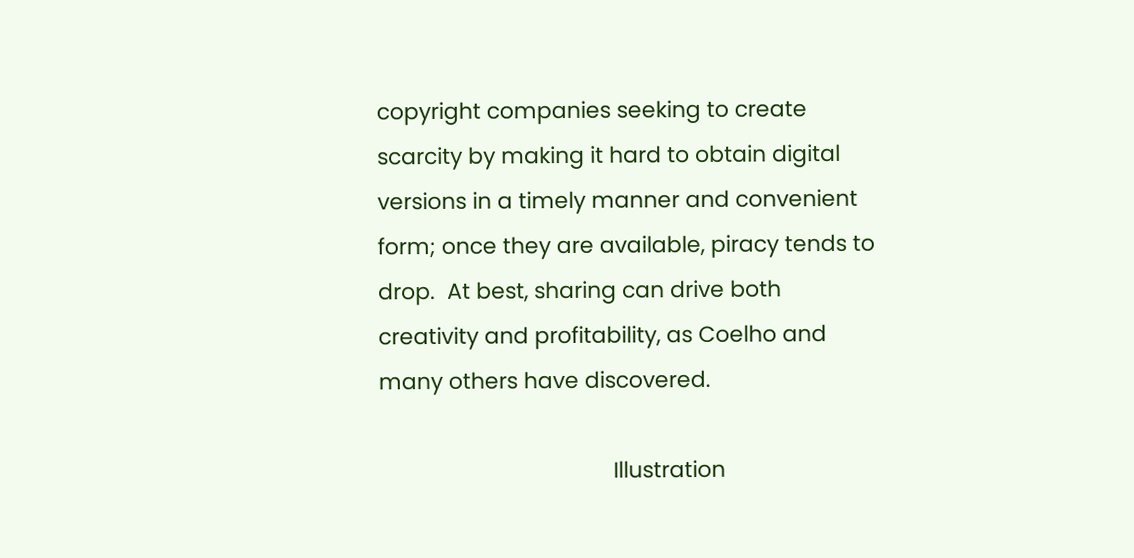copyright companies seeking to create scarcity by making it hard to obtain digital versions in a timely manner and convenient form; once they are available, piracy tends to drop.  At best, sharing can drive both creativity and profitability, as Coelho and many others have discovered.

                                       Illustration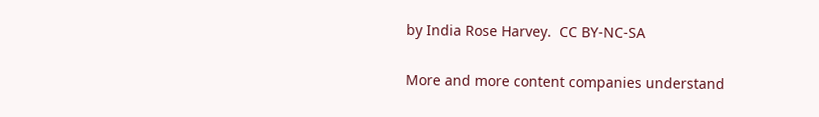by India Rose Harvey.  CC BY-NC-SA

More and more content companies understand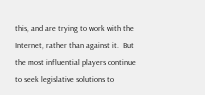this, and are trying to work with the Internet, rather than against it.  But the most influential players continue to seek legislative solutions to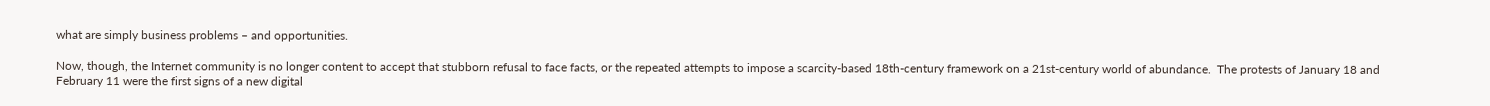what are simply business problems – and opportunities.

Now, though, the Internet community is no longer content to accept that stubborn refusal to face facts, or the repeated attempts to impose a scarcity-based 18th-century framework on a 21st-century world of abundance.  The protests of January 18 and February 11 were the first signs of a new digital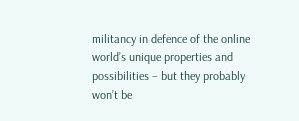militancy in defence of the online world’s unique properties and possibilities – but they probably won’t be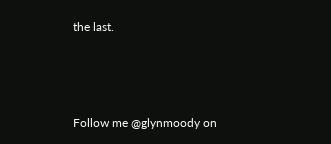the last.



Follow me @glynmoody on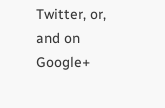Twitter, or, and on Google+